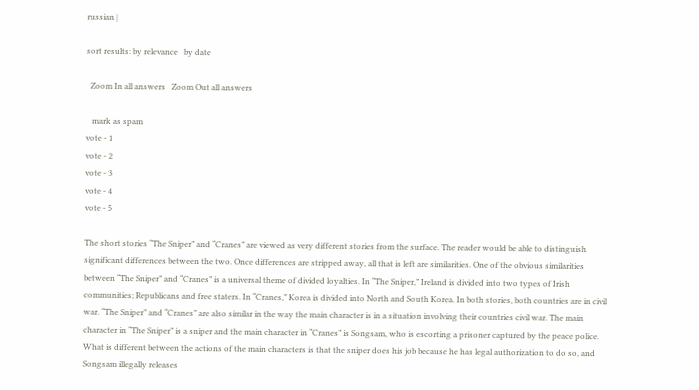russian |

sort results: by relevance   by date

  Zoom In all answers   Zoom Out all answers

   mark as spam
vote - 1
vote - 2
vote - 3
vote - 4
vote - 5

The short stories “The Sniper” and “Cranes” are viewed as very different stories from the surface. The reader would be able to distinguish significant differences between the two. Once differences are stripped away, all that is left are similarities. One of the obvious similarities between “The Sniper” and “Cranes” is a universal theme of divided loyalties. In “The Sniper,” Ireland is divided into two types of Irish communities; Republicans and free staters. In “Cranes,” Korea is divided into North and South Korea. In both stories, both countries are in civil war. “The Sniper” and “Cranes” are also similar in the way the main character is in a situation involving their countries civil war. The main character in “The Sniper” is a sniper and the main character in “Cranes” is Songsam, who is escorting a prisoner captured by the peace police. What is different between the actions of the main characters is that the sniper does his job because he has legal authorization to do so, and Songsam illegally releases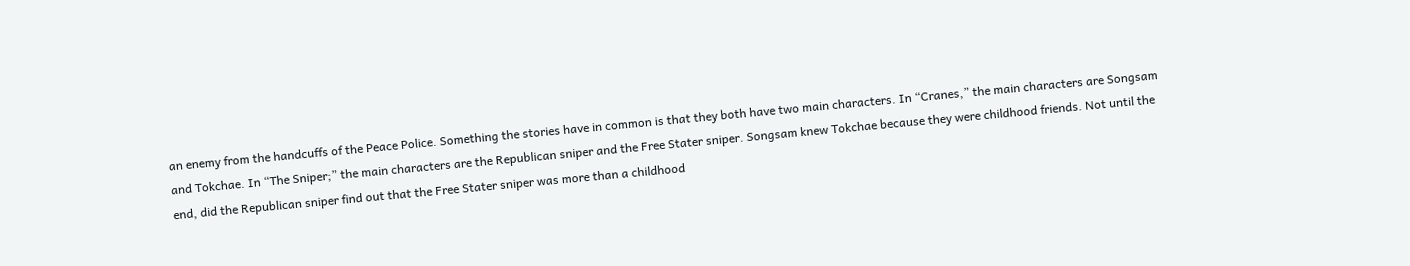an enemy from the handcuffs of the Peace Police. Something the stories have in common is that they both have two main characters. In “Cranes,” the main characters are Songsam and Tokchae. In “The Sniper;” the main characters are the Republican sniper and the Free Stater sniper. Songsam knew Tokchae because they were childhood friends. Not until the end, did the Republican sniper find out that the Free Stater sniper was more than a childhood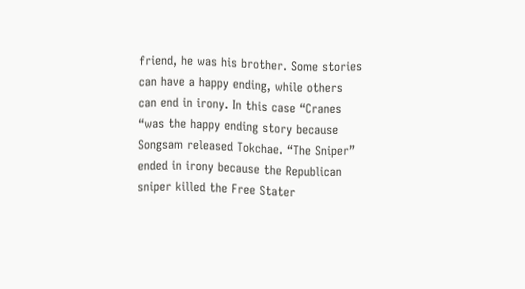friend, he was his brother. Some stories can have a happy ending, while others can end in irony. In this case “Cranes “was the happy ending story because Songsam released Tokchae. “The Sniper” ended in irony because the Republican sniper killed the Free Stater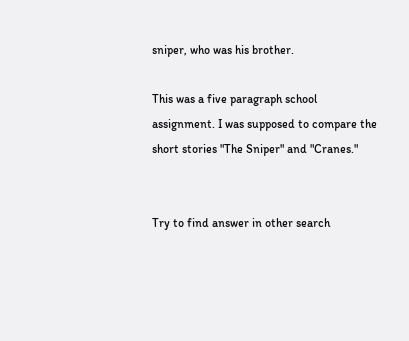sniper, who was his brother.

This was a five paragraph school assignment. I was supposed to compare the short stories "The Sniper" and "Cranes."


Try to find answer in other search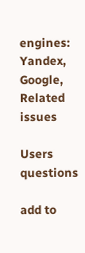engines: Yandex, Google,
Related issues

Users questions

add to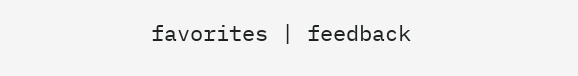favorites | feedback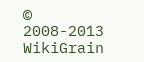© 2008-2013 WikiGrain